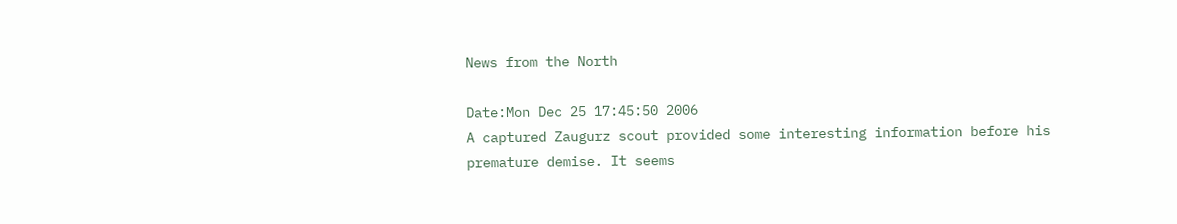News from the North

Date:Mon Dec 25 17:45:50 2006
A captured Zaugurz scout provided some interesting information before his
premature demise. It seems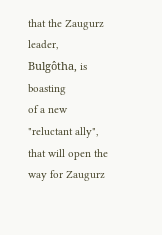that the Zaugurz leader, Bulgôtha, is boasting
of a new "reluctant ally", that will open the way for Zaugurz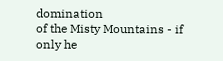domination
of the Misty Mountains - if only he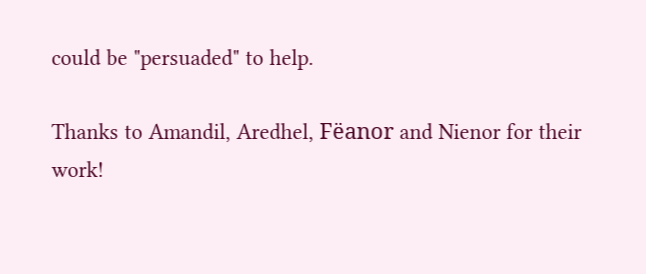could be "persuaded" to help.

Thanks to Amandil, Aredhel, Fëanor and Nienor for their work!